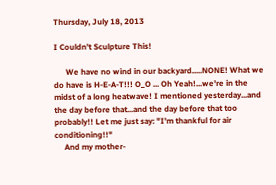Thursday, July 18, 2013

I Couldn't Sculpture This!

      We have no wind in our backyard.....NONE! What we do have is H-E-A-T!!! O_O ... Oh Yeah!...we're in the midst of a long heatwave! I mentioned yesterday...and the day before that...and the day before that too probably!! Let me just say: "I'm thankful for air conditioning!!"
     And my mother-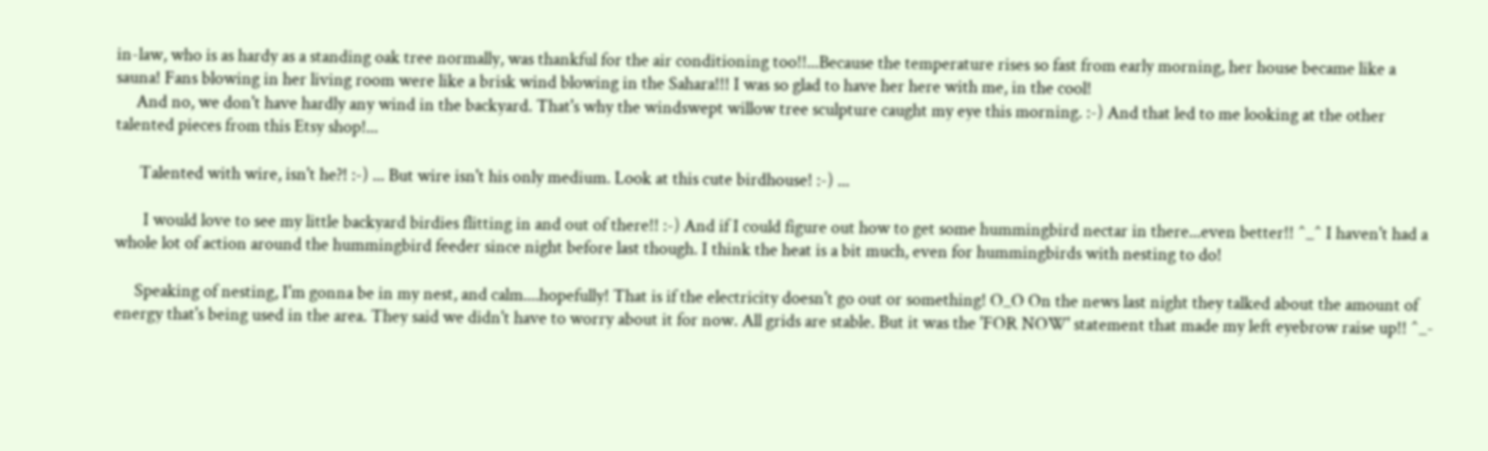in-law, who is as hardy as a standing oak tree normally, was thankful for the air conditioning too!!...Because the temperature rises so fast from early morning, her house became like a sauna! Fans blowing in her living room were like a brisk wind blowing in the Sahara!!! I was so glad to have her here with me, in the cool!
     And no, we don't have hardly any wind in the backyard. That's why the windswept willow tree sculpture caught my eye this morning. :-) And that led to me looking at the other talented pieces from this Etsy shop!...

      Talented with wire, isn't he?! :-) ... But wire isn't his only medium. Look at this cute birdhouse! :-) ...

       I would love to see my little backyard birdies flitting in and out of there!! :-) And if I could figure out how to get some hummingbird nectar in there...even better!! ^_^ I haven't had a whole lot of action around the hummingbird feeder since night before last though. I think the heat is a bit much, even for hummingbirds with nesting to do!

     Speaking of nesting, I'm gonna be in my nest, and calm....hopefully! That is if the electricity doesn't go out or something! O_O On the news last night they talked about the amount of energy that's being used in the area. They said we didn't have to worry about it for now. All grids are stable. But it was the 'FOR NOW' statement that made my left eyebrow raise up!! ^_-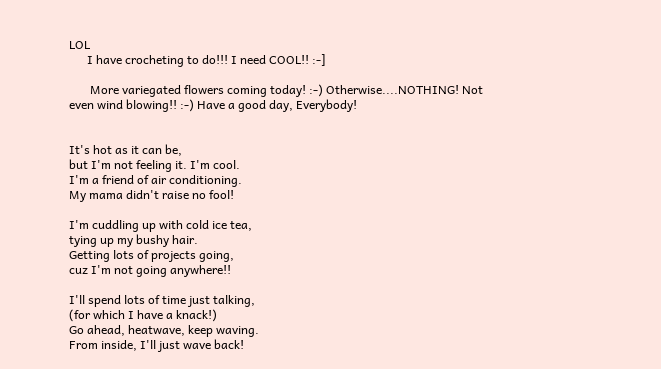LOL
      I have crocheting to do!!! I need COOL!! :-]

       More variegated flowers coming today! :-) Otherwise....NOTHING! Not even wind blowing!! :-) Have a good day, Everybody!


It's hot as it can be,
but I'm not feeling it. I'm cool.
I'm a friend of air conditioning.
My mama didn't raise no fool!

I'm cuddling up with cold ice tea,
tying up my bushy hair.
Getting lots of projects going,
cuz I'm not going anywhere!!

I'll spend lots of time just talking,
(for which I have a knack!)
Go ahead, heatwave, keep waving.
From inside, I'll just wave back!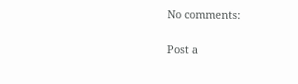No comments:

Post a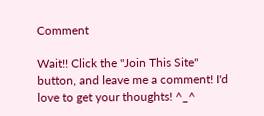Comment

Wait!! Click the "Join This Site" button, and leave me a comment! I'd love to get your thoughts! ^_^